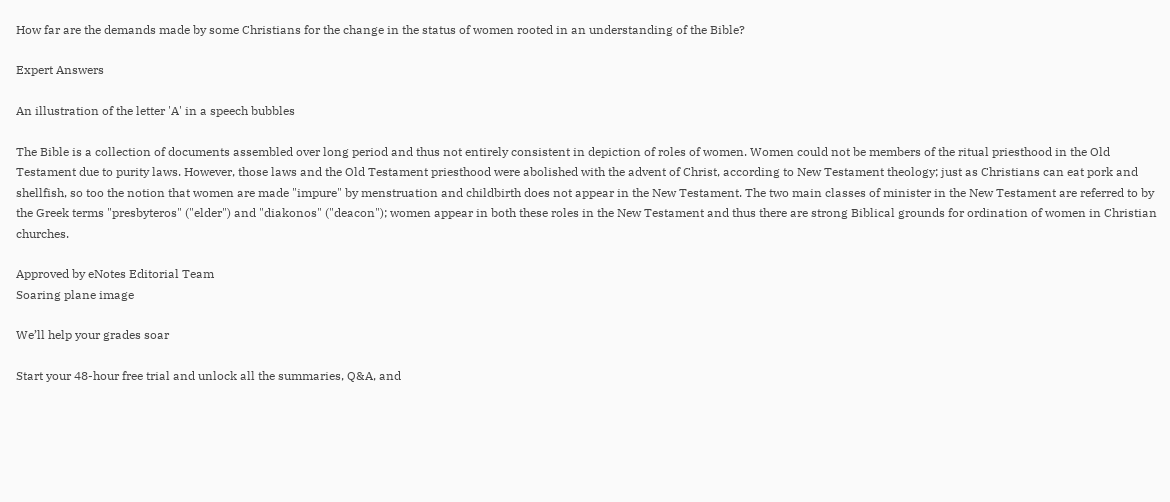How far are the demands made by some Christians for the change in the status of women rooted in an understanding of the Bible?

Expert Answers

An illustration of the letter 'A' in a speech bubbles

The Bible is a collection of documents assembled over long period and thus not entirely consistent in depiction of roles of women. Women could not be members of the ritual priesthood in the Old Testament due to purity laws. However, those laws and the Old Testament priesthood were abolished with the advent of Christ, according to New Testament theology; just as Christians can eat pork and shellfish, so too the notion that women are made "impure" by menstruation and childbirth does not appear in the New Testament. The two main classes of minister in the New Testament are referred to by the Greek terms "presbyteros" ("elder") and "diakonos" ("deacon"); women appear in both these roles in the New Testament and thus there are strong Biblical grounds for ordination of women in Christian churches.

Approved by eNotes Editorial Team
Soaring plane image

We’ll help your grades soar

Start your 48-hour free trial and unlock all the summaries, Q&A, and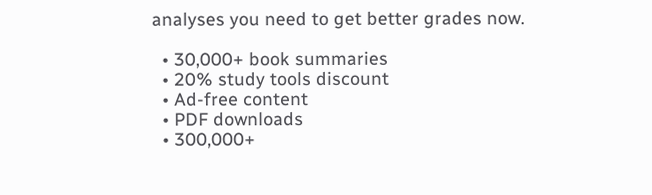analyses you need to get better grades now.

  • 30,000+ book summaries
  • 20% study tools discount
  • Ad-free content
  • PDF downloads
  • 300,000+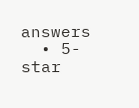answers
  • 5-star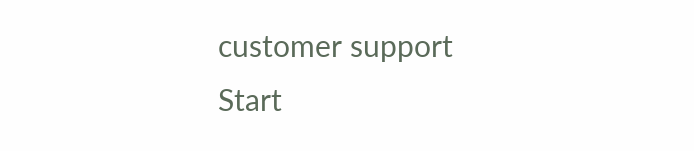customer support
Start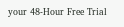your 48-Hour Free Trial